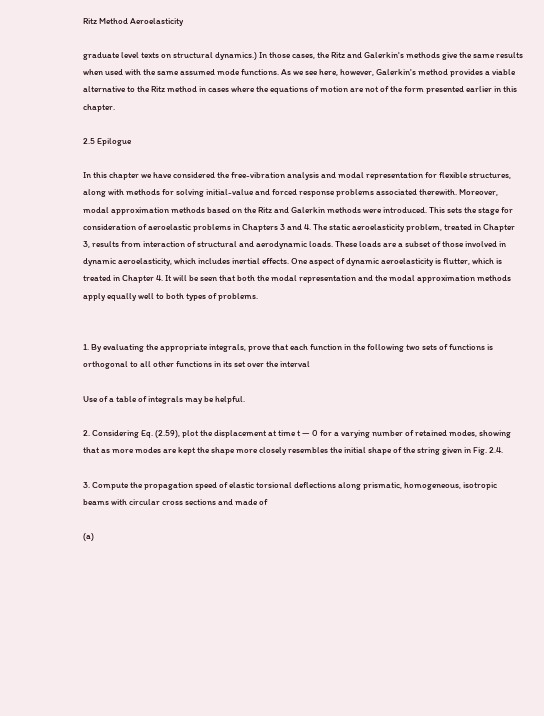Ritz Method Aeroelasticity

graduate level texts on structural dynamics.) In those cases, the Ritz and Galerkin's methods give the same results when used with the same assumed mode functions. As we see here, however, Galerkin's method provides a viable alternative to the Ritz method in cases where the equations of motion are not of the form presented earlier in this chapter.

2.5 Epilogue

In this chapter we have considered the free-vibration analysis and modal representation for flexible structures, along with methods for solving initial-value and forced response problems associated therewith. Moreover, modal approximation methods based on the Ritz and Galerkin methods were introduced. This sets the stage for consideration of aeroelastic problems in Chapters 3 and 4. The static aeroelasticity problem, treated in Chapter 3, results from interaction of structural and aerodynamic loads. These loads are a subset of those involved in dynamic aeroelasticity, which includes inertial effects. One aspect of dynamic aeroelasticity is flutter, which is treated in Chapter 4. It will be seen that both the modal representation and the modal approximation methods apply equally well to both types of problems.


1. By evaluating the appropriate integrals, prove that each function in the following two sets of functions is orthogonal to all other functions in its set over the interval

Use of a table of integrals may be helpful.

2. Considering Eq. (2.59), plot the displacement at time t — 0 for a varying number of retained modes, showing that as more modes are kept the shape more closely resembles the initial shape of the string given in Fig. 2.4.

3. Compute the propagation speed of elastic torsional deflections along prismatic, homogeneous, isotropic beams with circular cross sections and made of

(a)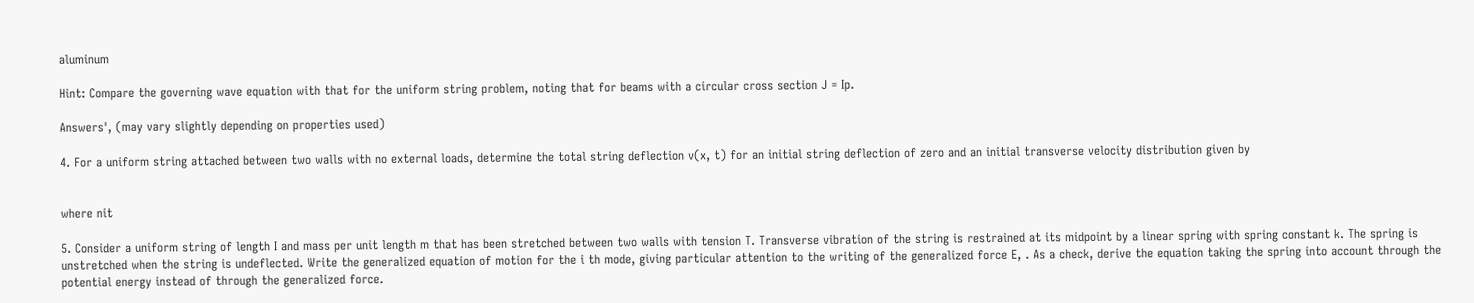aluminum

Hint: Compare the governing wave equation with that for the uniform string problem, noting that for beams with a circular cross section J = Ip.

Answers', (may vary slightly depending on properties used)

4. For a uniform string attached between two walls with no external loads, determine the total string deflection v(x, t) for an initial string deflection of zero and an initial transverse velocity distribution given by


where nit

5. Consider a uniform string of length I and mass per unit length m that has been stretched between two walls with tension T. Transverse vibration of the string is restrained at its midpoint by a linear spring with spring constant k. The spring is unstretched when the string is undeflected. Write the generalized equation of motion for the i th mode, giving particular attention to the writing of the generalized force E, . As a check, derive the equation taking the spring into account through the potential energy instead of through the generalized force.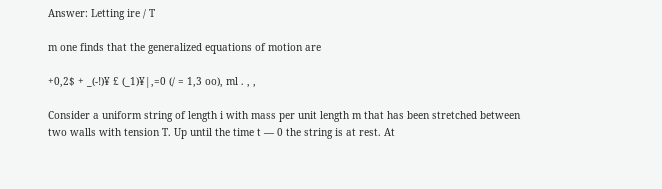Answer: Letting ire / T

m one finds that the generalized equations of motion are

+0,2$ + _(-!)¥ £ (_1)¥|,=0 (/ = 1,3 oo), ml . , ,

Consider a uniform string of length i with mass per unit length m that has been stretched between two walls with tension T. Up until the time t — 0 the string is at rest. At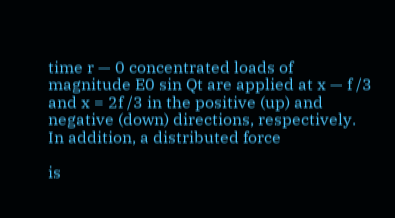time r — 0 concentrated loads of magnitude E0 sin Qt are applied at x — f /3 and x = 2f /3 in the positive (up) and negative (down) directions, respectively. In addition, a distributed force

is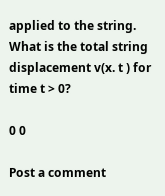applied to the string. What is the total string displacement v(x. t ) for time t > 0?

0 0

Post a comment